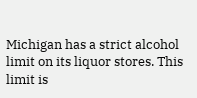Michigan has a strict alcohol limit on its liquor stores. This limit is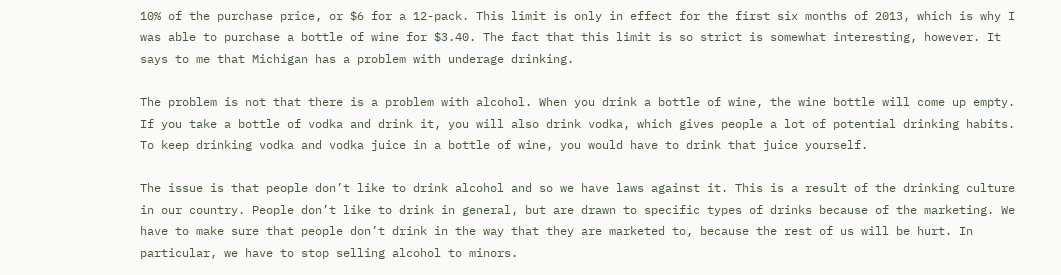10% of the purchase price, or $6 for a 12-pack. This limit is only in effect for the first six months of 2013, which is why I was able to purchase a bottle of wine for $3.40. The fact that this limit is so strict is somewhat interesting, however. It says to me that Michigan has a problem with underage drinking.

The problem is not that there is a problem with alcohol. When you drink a bottle of wine, the wine bottle will come up empty. If you take a bottle of vodka and drink it, you will also drink vodka, which gives people a lot of potential drinking habits. To keep drinking vodka and vodka juice in a bottle of wine, you would have to drink that juice yourself.

The issue is that people don’t like to drink alcohol and so we have laws against it. This is a result of the drinking culture in our country. People don’t like to drink in general, but are drawn to specific types of drinks because of the marketing. We have to make sure that people don’t drink in the way that they are marketed to, because the rest of us will be hurt. In particular, we have to stop selling alcohol to minors.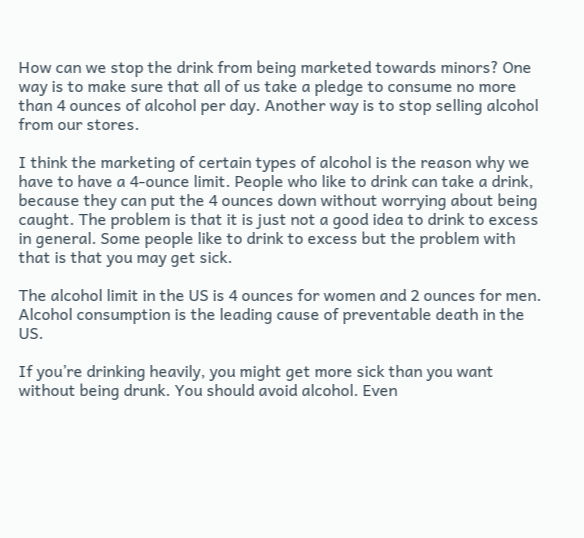How can we stop the drink from being marketed towards minors? One way is to make sure that all of us take a pledge to consume no more than 4 ounces of alcohol per day. Another way is to stop selling alcohol from our stores.

I think the marketing of certain types of alcohol is the reason why we have to have a 4-ounce limit. People who like to drink can take a drink, because they can put the 4 ounces down without worrying about being caught. The problem is that it is just not a good idea to drink to excess in general. Some people like to drink to excess but the problem with that is that you may get sick.

The alcohol limit in the US is 4 ounces for women and 2 ounces for men. Alcohol consumption is the leading cause of preventable death in the US.

If you’re drinking heavily, you might get more sick than you want without being drunk. You should avoid alcohol. Even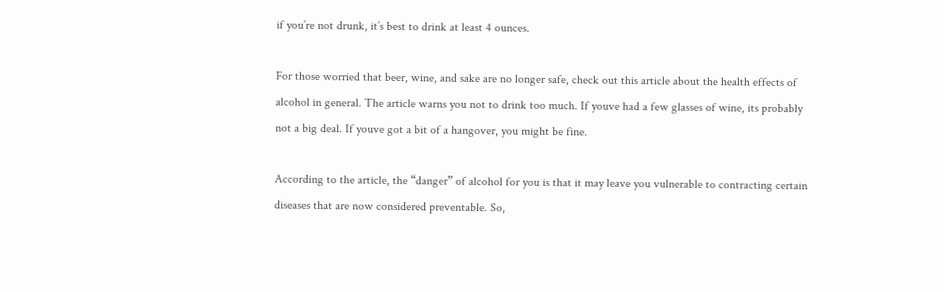if you’re not drunk, it’s best to drink at least 4 ounces.

For those worried that beer, wine, and sake are no longer safe, check out this article about the health effects of alcohol in general. The article warns you not to drink too much. If youve had a few glasses of wine, its probably not a big deal. If youve got a bit of a hangover, you might be fine.

According to the article, the “danger” of alcohol for you is that it may leave you vulnerable to contracting certain diseases that are now considered preventable. So,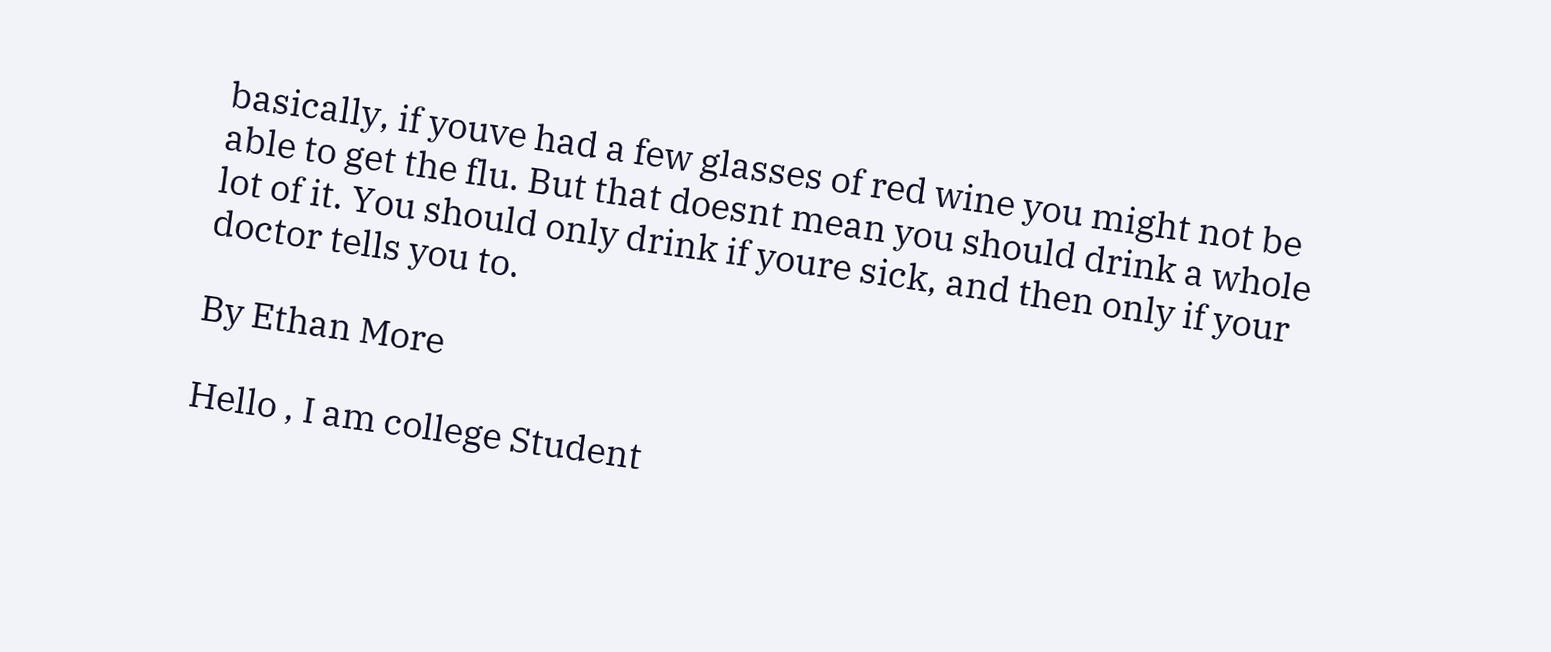basically, if youve had a few glasses of red wine you might not be able to get the flu. But that doesnt mean you should drink a whole lot of it. You should only drink if youre sick, and then only if your doctor tells you to.

By Ethan More

Hello , I am college Student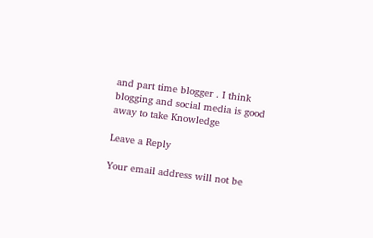and part time blogger . I think blogging and social media is good away to take Knowledge

Leave a Reply

Your email address will not be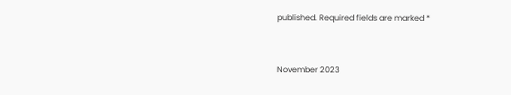published. Required fields are marked *


November 2023